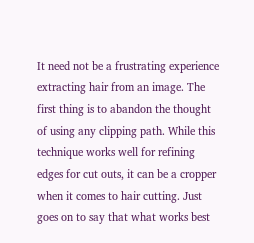It need not be a frustrating experience extracting hair from an image. The first thing is to abandon the thought of using any clipping path. While this technique works well for refining edges for cut outs, it can be a cropper when it comes to hair cutting. Just goes on to say that what works best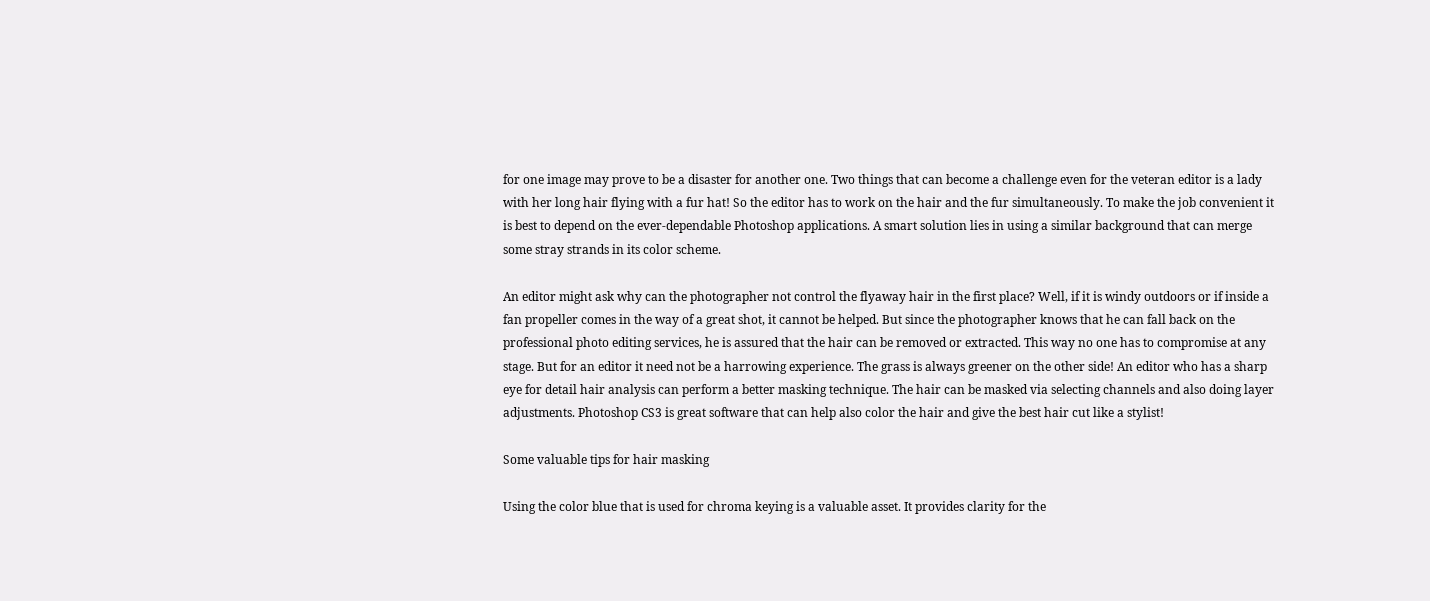for one image may prove to be a disaster for another one. Two things that can become a challenge even for the veteran editor is a lady with her long hair flying with a fur hat! So the editor has to work on the hair and the fur simultaneously. To make the job convenient it is best to depend on the ever-dependable Photoshop applications. A smart solution lies in using a similar background that can merge some stray strands in its color scheme.

An editor might ask why can the photographer not control the flyaway hair in the first place? Well, if it is windy outdoors or if inside a fan propeller comes in the way of a great shot, it cannot be helped. But since the photographer knows that he can fall back on the professional photo editing services, he is assured that the hair can be removed or extracted. This way no one has to compromise at any stage. But for an editor it need not be a harrowing experience. The grass is always greener on the other side! An editor who has a sharp eye for detail hair analysis can perform a better masking technique. The hair can be masked via selecting channels and also doing layer adjustments. Photoshop CS3 is great software that can help also color the hair and give the best hair cut like a stylist!

Some valuable tips for hair masking

Using the color blue that is used for chroma keying is a valuable asset. It provides clarity for the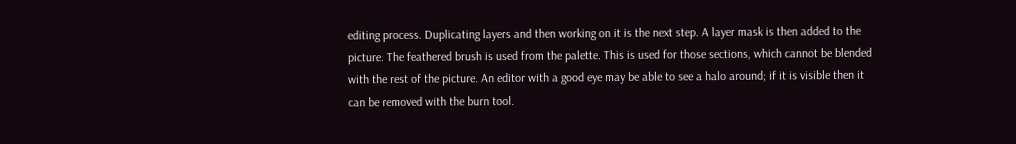editing process. Duplicating layers and then working on it is the next step. A layer mask is then added to the picture. The feathered brush is used from the palette. This is used for those sections, which cannot be blended with the rest of the picture. An editor with a good eye may be able to see a halo around; if it is visible then it can be removed with the burn tool.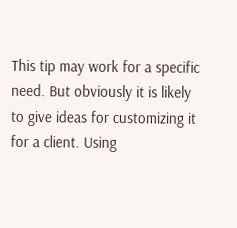This tip may work for a specific need. But obviously it is likely to give ideas for customizing it for a client. Using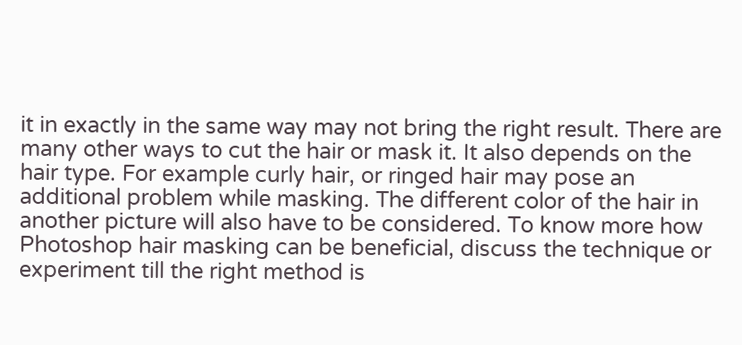it in exactly in the same way may not bring the right result. There are many other ways to cut the hair or mask it. It also depends on the hair type. For example curly hair, or ringed hair may pose an additional problem while masking. The different color of the hair in another picture will also have to be considered. To know more how Photoshop hair masking can be beneficial, discuss the technique or experiment till the right method is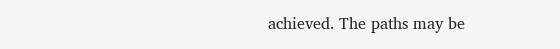achieved. The paths may be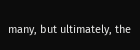many, but ultimately, the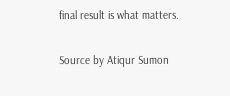final result is what matters.

Source by Atiqur Sumon